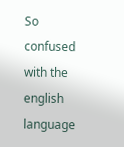So confused with the english language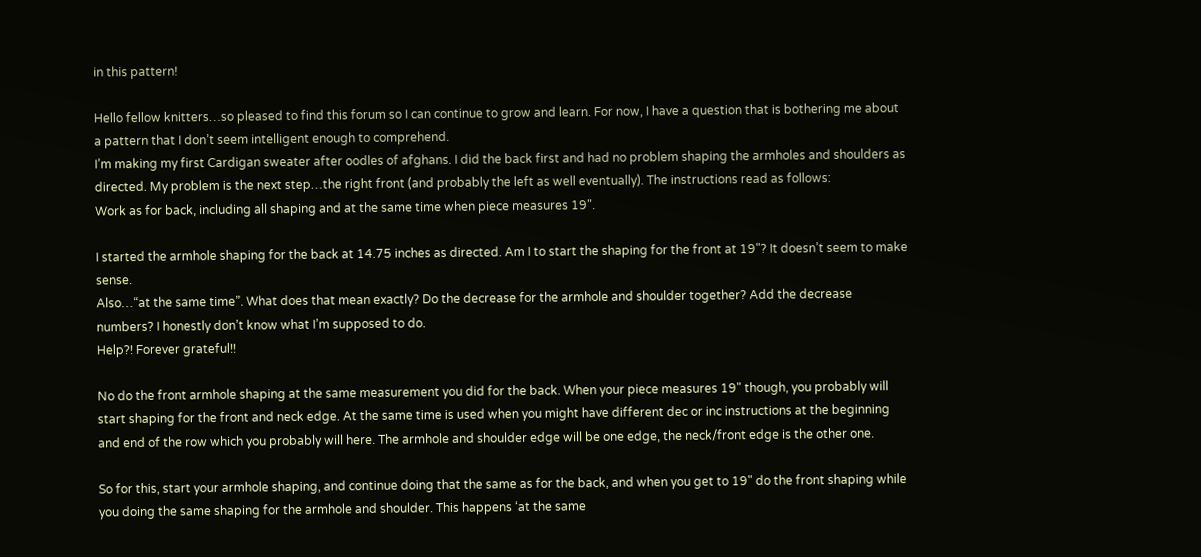in this pattern!

Hello fellow knitters…so pleased to find this forum so I can continue to grow and learn. For now, I have a question that is bothering me about a pattern that I don’t seem intelligent enough to comprehend.
I’m making my first Cardigan sweater after oodles of afghans. I did the back first and had no problem shaping the armholes and shoulders as directed. My problem is the next step…the right front (and probably the left as well eventually). The instructions read as follows:
Work as for back, including all shaping and at the same time when piece measures 19".

I started the armhole shaping for the back at 14.75 inches as directed. Am I to start the shaping for the front at 19"? It doesn’t seem to make sense.
Also…“at the same time”. What does that mean exactly? Do the decrease for the armhole and shoulder together? Add the decrease numbers? I honestly don’t know what I’m supposed to do.
Help?! Forever grateful!!

No do the front armhole shaping at the same measurement you did for the back. When your piece measures 19" though, you probably will start shaping for the front and neck edge. At the same time is used when you might have different dec or inc instructions at the beginning and end of the row which you probably will here. The armhole and shoulder edge will be one edge, the neck/front edge is the other one.

So for this, start your armhole shaping, and continue doing that the same as for the back, and when you get to 19" do the front shaping while you doing the same shaping for the armhole and shoulder. This happens ‘at the same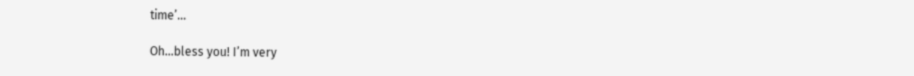time’…

Oh…bless you! I’m very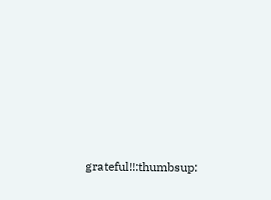grateful!!:thumbsup: